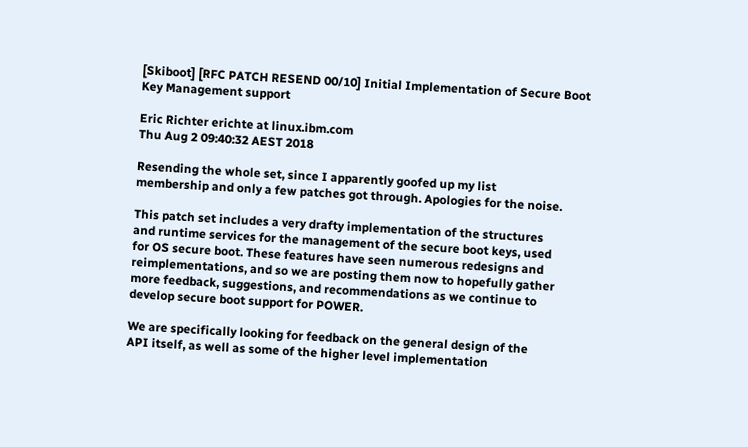[Skiboot] [RFC PATCH RESEND 00/10] Initial Implementation of Secure Boot Key Management support

Eric Richter erichte at linux.ibm.com
Thu Aug 2 09:40:32 AEST 2018

Resending the whole set, since I apparently goofed up my list
membership and only a few patches got through. Apologies for the noise.

This patch set includes a very drafty implementation of the structures
and runtime services for the management of the secure boot keys, used
for OS secure boot. These features have seen numerous redesigns and
reimplementations, and so we are posting them now to hopefully gather
more feedback, suggestions, and recommendations as we continue to
develop secure boot support for POWER.

We are specifically looking for feedback on the general design of the
API itself, as well as some of the higher level implementation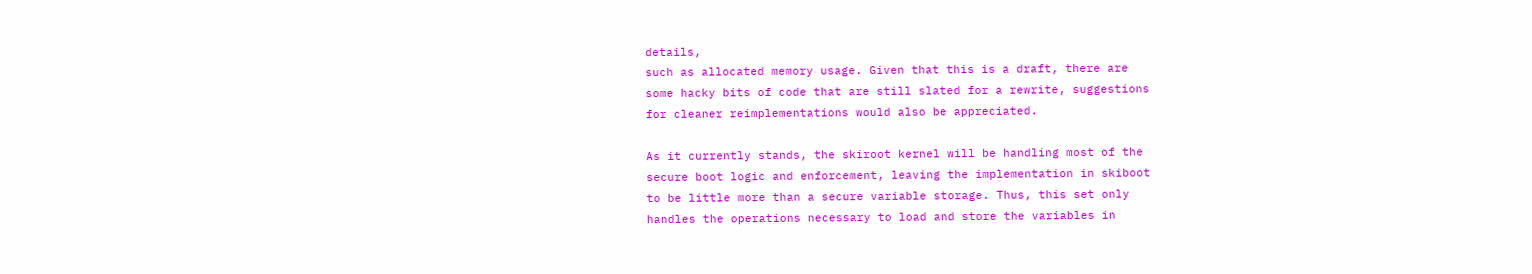details,
such as allocated memory usage. Given that this is a draft, there are
some hacky bits of code that are still slated for a rewrite, suggestions
for cleaner reimplementations would also be appreciated.

As it currently stands, the skiroot kernel will be handling most of the
secure boot logic and enforcement, leaving the implementation in skiboot
to be little more than a secure variable storage. Thus, this set only
handles the operations necessary to load and store the variables in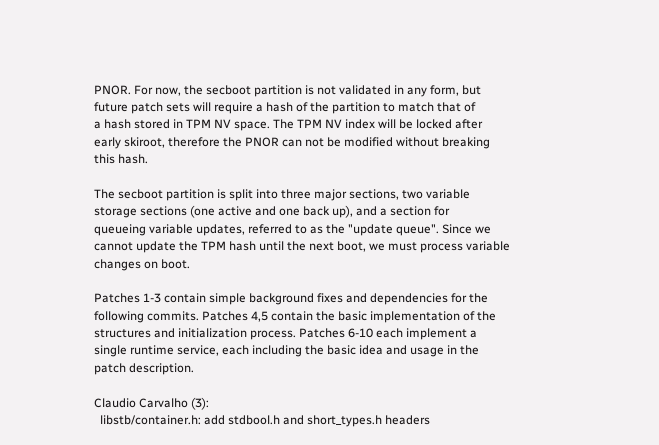PNOR. For now, the secboot partition is not validated in any form, but
future patch sets will require a hash of the partition to match that of
a hash stored in TPM NV space. The TPM NV index will be locked after
early skiroot, therefore the PNOR can not be modified without breaking
this hash.

The secboot partition is split into three major sections, two variable
storage sections (one active and one back up), and a section for
queueing variable updates, referred to as the "update queue". Since we
cannot update the TPM hash until the next boot, we must process variable
changes on boot.

Patches 1-3 contain simple background fixes and dependencies for the
following commits. Patches 4,5 contain the basic implementation of the
structures and initialization process. Patches 6-10 each implement a
single runtime service, each including the basic idea and usage in the
patch description.

Claudio Carvalho (3):
  libstb/container.h: add stdbool.h and short_types.h headers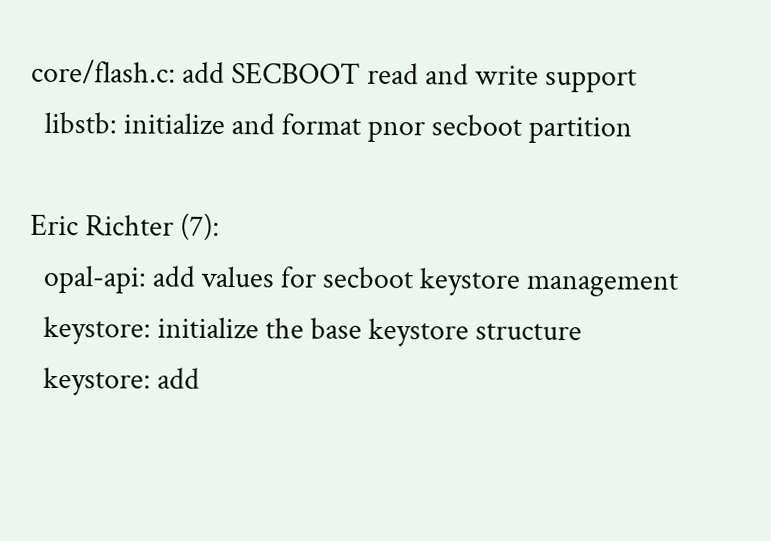core/flash.c: add SECBOOT read and write support
  libstb: initialize and format pnor secboot partition

Eric Richter (7):
  opal-api: add values for secboot keystore management
  keystore: initialize the base keystore structure
  keystore: add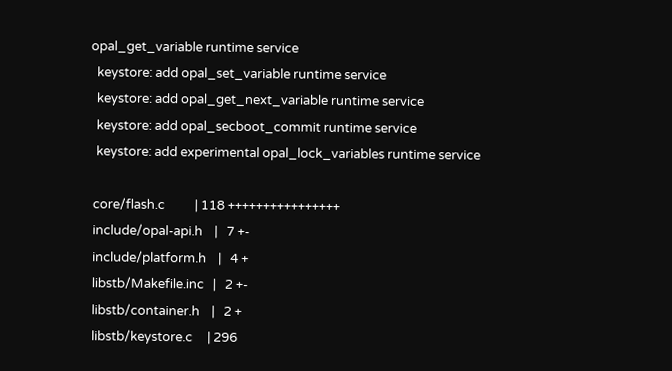opal_get_variable runtime service
  keystore: add opal_set_variable runtime service
  keystore: add opal_get_next_variable runtime service
  keystore: add opal_secboot_commit runtime service
  keystore: add experimental opal_lock_variables runtime service

 core/flash.c          | 118 ++++++++++++++++
 include/opal-api.h    |   7 +-
 include/platform.h    |   4 +
 libstb/Makefile.inc   |   2 +-
 libstb/container.h    |   2 +
 libstb/keystore.c     | 296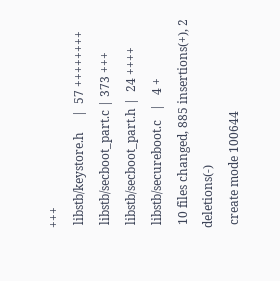+++
 libstb/keystore.h     |  57 ++++++++
 libstb/secboot_part.c | 373 +++
 libstb/secboot_part.h |  24 ++++
 libstb/secureboot.c   |   4 +
 10 files changed, 885 insertions(+), 2 deletions(-)
 create mode 100644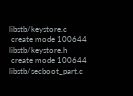libstb/keystore.c
 create mode 100644 libstb/keystore.h
 create mode 100644 libstb/secboot_part.c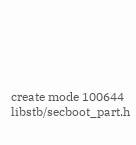create mode 100644 libstb/secboot_part.h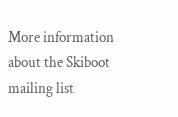More information about the Skiboot mailing list